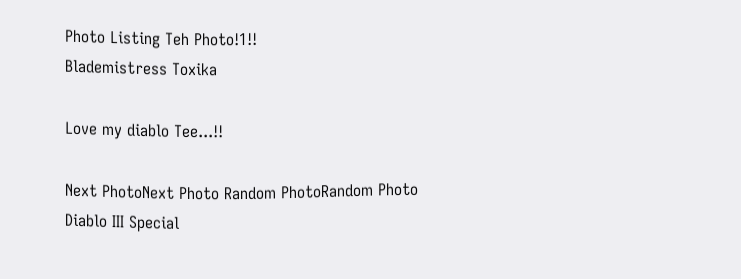Photo Listing Teh Photo!1!!
Blademistress Toxika

Love my diablo Tee...!!

Next PhotoNext Photo Random PhotoRandom Photo
Diablo III Special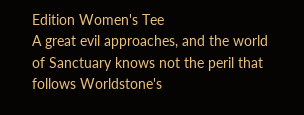Edition Women's Tee
A great evil approaches, and the world of Sanctuary knows not the peril that follows Worldstone's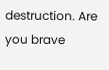destruction. Are you brave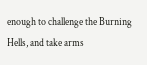enough to challenge the Burning Hells, and take arms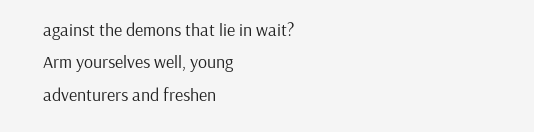against the demons that lie in wait? Arm yourselves well, young adventurers and freshen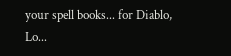your spell books... for Diablo, Lo...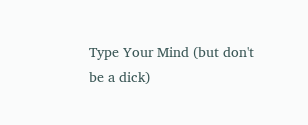Type Your Mind (but don't be a dick)